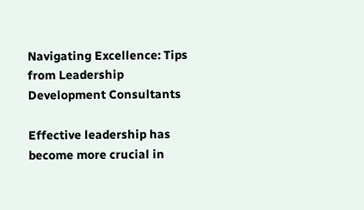Navigating Excellence: Tips from Leadership Development Consultants

Effective leadership has become more crucial in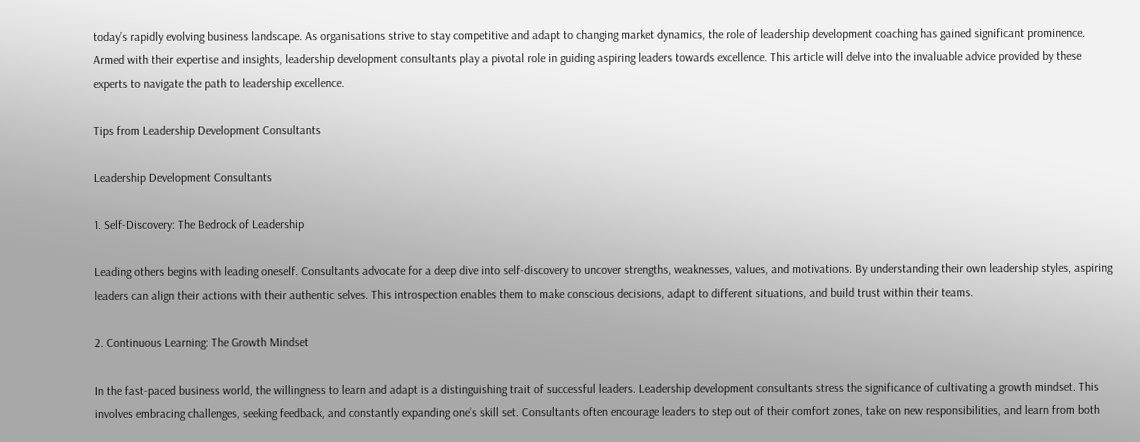today’s rapidly evolving business landscape. As organisations strive to stay competitive and adapt to changing market dynamics, the role of leadership development coaching has gained significant prominence. Armed with their expertise and insights, leadership development consultants play a pivotal role in guiding aspiring leaders towards excellence. This article will delve into the invaluable advice provided by these experts to navigate the path to leadership excellence.

Tips from Leadership Development Consultants

Leadership Development Consultants

1. Self-Discovery: The Bedrock of Leadership

Leading others begins with leading oneself. Consultants advocate for a deep dive into self-discovery to uncover strengths, weaknesses, values, and motivations. By understanding their own leadership styles, aspiring leaders can align their actions with their authentic selves. This introspection enables them to make conscious decisions, adapt to different situations, and build trust within their teams.

2. Continuous Learning: The Growth Mindset

In the fast-paced business world, the willingness to learn and adapt is a distinguishing trait of successful leaders. Leadership development consultants stress the significance of cultivating a growth mindset. This involves embracing challenges, seeking feedback, and constantly expanding one’s skill set. Consultants often encourage leaders to step out of their comfort zones, take on new responsibilities, and learn from both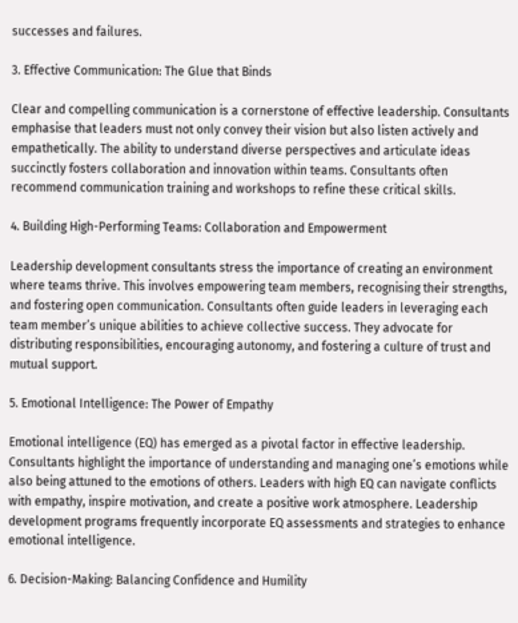successes and failures.

3. Effective Communication: The Glue that Binds

Clear and compelling communication is a cornerstone of effective leadership. Consultants emphasise that leaders must not only convey their vision but also listen actively and empathetically. The ability to understand diverse perspectives and articulate ideas succinctly fosters collaboration and innovation within teams. Consultants often recommend communication training and workshops to refine these critical skills.

4. Building High-Performing Teams: Collaboration and Empowerment

Leadership development consultants stress the importance of creating an environment where teams thrive. This involves empowering team members, recognising their strengths, and fostering open communication. Consultants often guide leaders in leveraging each team member’s unique abilities to achieve collective success. They advocate for distributing responsibilities, encouraging autonomy, and fostering a culture of trust and mutual support.

5. Emotional Intelligence: The Power of Empathy

Emotional intelligence (EQ) has emerged as a pivotal factor in effective leadership. Consultants highlight the importance of understanding and managing one’s emotions while also being attuned to the emotions of others. Leaders with high EQ can navigate conflicts with empathy, inspire motivation, and create a positive work atmosphere. Leadership development programs frequently incorporate EQ assessments and strategies to enhance emotional intelligence.

6. Decision-Making: Balancing Confidence and Humility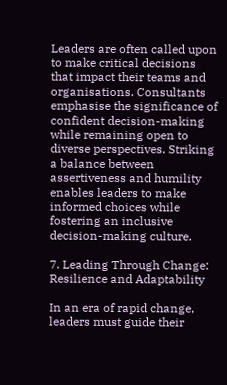Leaders are often called upon to make critical decisions that impact their teams and organisations. Consultants emphasise the significance of confident decision-making while remaining open to diverse perspectives. Striking a balance between assertiveness and humility enables leaders to make informed choices while fostering an inclusive decision-making culture.

7. Leading Through Change: Resilience and Adaptability

In an era of rapid change, leaders must guide their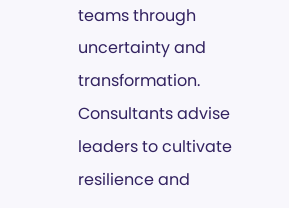teams through uncertainty and transformation. Consultants advise leaders to cultivate resilience and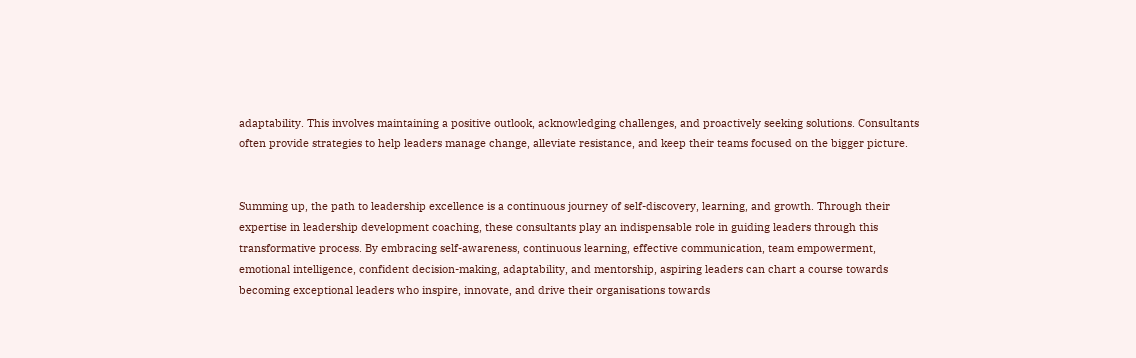adaptability. This involves maintaining a positive outlook, acknowledging challenges, and proactively seeking solutions. Consultants often provide strategies to help leaders manage change, alleviate resistance, and keep their teams focused on the bigger picture.


Summing up, the path to leadership excellence is a continuous journey of self-discovery, learning, and growth. Through their expertise in leadership development coaching, these consultants play an indispensable role in guiding leaders through this transformative process. By embracing self-awareness, continuous learning, effective communication, team empowerment, emotional intelligence, confident decision-making, adaptability, and mentorship, aspiring leaders can chart a course towards becoming exceptional leaders who inspire, innovate, and drive their organisations towards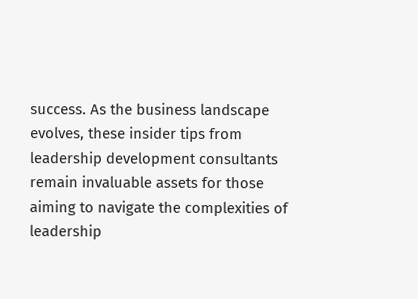success. As the business landscape evolves, these insider tips from leadership development consultants remain invaluable assets for those aiming to navigate the complexities of leadership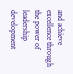and achieve excellence through the power of leadership development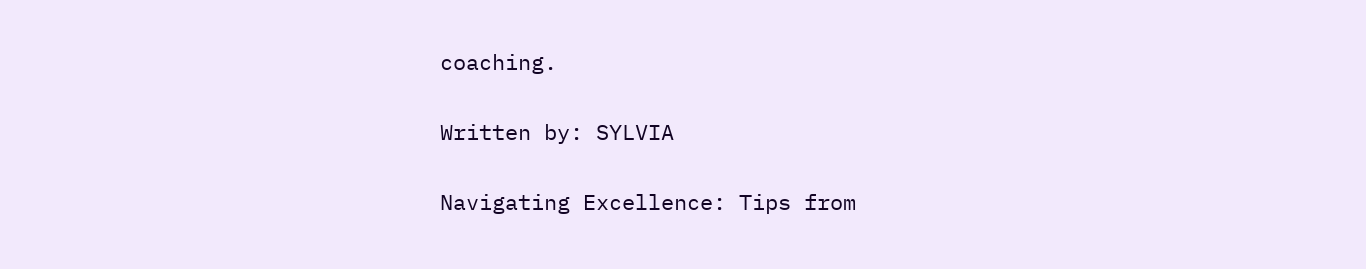coaching.

Written by: SYLVIA

Navigating Excellence: Tips from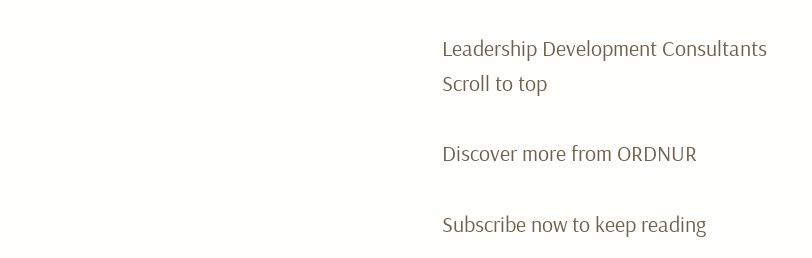Leadership Development Consultants
Scroll to top

Discover more from ORDNUR

Subscribe now to keep reading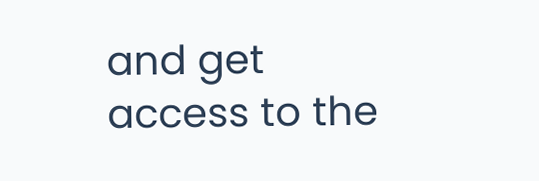and get access to the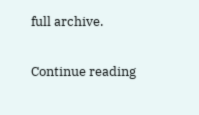full archive.

Continue reading